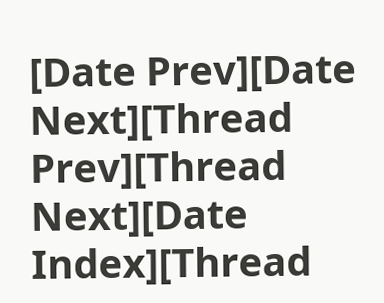[Date Prev][Date Next][Thread Prev][Thread Next][Date Index][Thread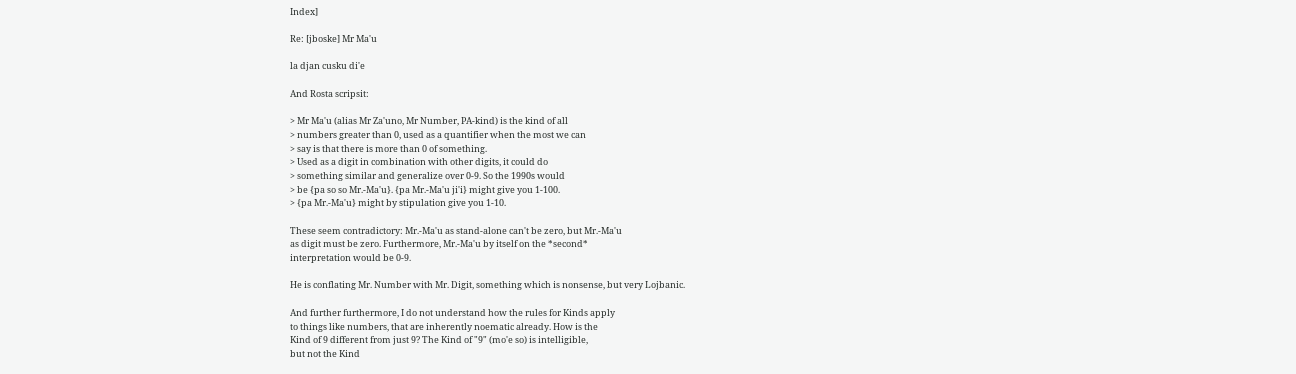Index]

Re: [jboske] Mr Ma'u

la djan cusku di'e

And Rosta scripsit:

> Mr Ma'u (alias Mr Za'uno, Mr Number, PA-kind) is the kind of all
> numbers greater than 0, used as a quantifier when the most we can
> say is that there is more than 0 of something.
> Used as a digit in combination with other digits, it could do
> something similar and generalize over 0-9. So the 1990s would
> be {pa so so Mr.-Ma'u}. {pa Mr.-Ma'u ji'i} might give you 1-100.
> {pa Mr.-Ma'u} might by stipulation give you 1-10.

These seem contradictory: Mr.-Ma'u as stand-alone can't be zero, but Mr.-Ma'u
as digit must be zero. Furthermore, Mr.-Ma'u by itself on the *second*
interpretation would be 0-9.

He is conflating Mr. Number with Mr. Digit, something which is nonsense, but very Lojbanic.

And further furthermore, I do not understand how the rules for Kinds apply
to things like numbers, that are inherently noematic already. How is the
Kind of 9 different from just 9? The Kind of "9" (mo'e so) is intelligible,
but not the Kind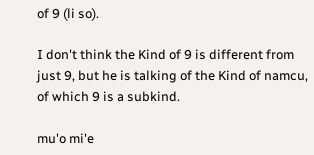of 9 (li so).

I don't think the Kind of 9 is different from just 9, but he is talking of the Kind of namcu, of which 9 is a subkind.

mu'o mi'e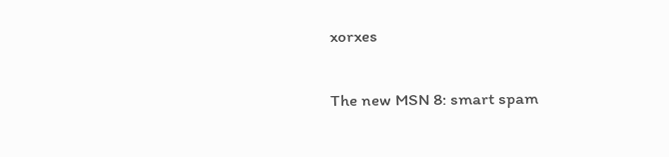xorxes

The new MSN 8: smart spam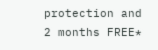protection and 2 months FREE*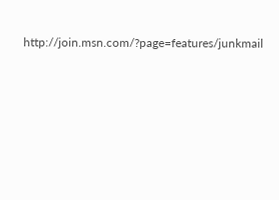http://join.msn.com/?page=features/junkmail